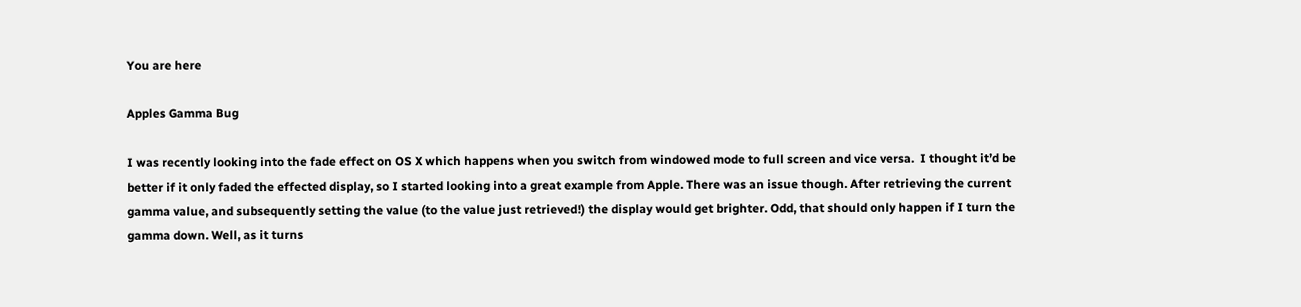You are here

Apples Gamma Bug

I was recently looking into the fade effect on OS X which happens when you switch from windowed mode to full screen and vice versa.  I thought it’d be better if it only faded the effected display, so I started looking into a great example from Apple. There was an issue though. After retrieving the current gamma value, and subsequently setting the value (to the value just retrieved!) the display would get brighter. Odd, that should only happen if I turn the gamma down. Well, as it turns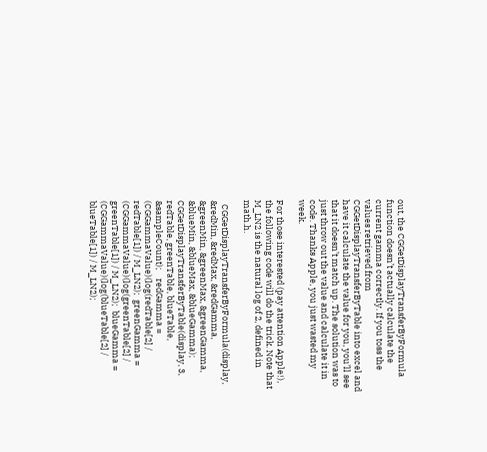out, the CGGetDisplayTransferByFormula function doesn’t actually calculate the current gamma correctly. If you toss the values retrieved from CGGetDisplayTransferByTable into excel and have it calculate the value for you, you’ll see that it doesn’t match up. The solution was to just throw out the value and calculate it in code. Thanks Apple, you just wasted my week.

For those interested (pay attention Apple!), the following code will do the trick. Note that M_LN2 is the natural log of 2, defined in math.h.

  CGGetDisplayTransferByFormula(display,      &redMin, &redMax, &redGamma,      &greenMin, &greenMax, &greenGamma,      &blueMin, &blueMax, &blueGamma);    CGGetDisplayTransferByTable(display, 3, redTable, greenTable, blueTable, &sampleCount);    redGamma = (CGGammaValue)(log(redTable[2] / redTable[1]) / M_LN2);  greenGamma = (CGGammaValue)(log(greenTable[2] / greenTable[1]) / M_LN2);  blueGamma = (CGGammaValue)(log(blueTable[2] / blueTable[1]) / M_LN2);